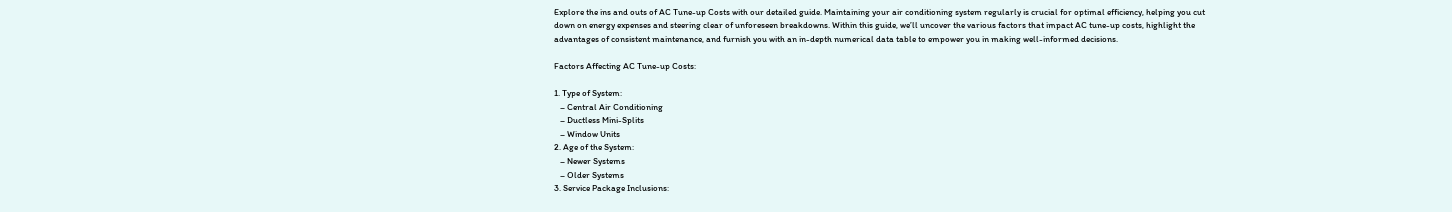Explore the ins and outs of AC Tune-up Costs with our detailed guide. Maintaining your air conditioning system regularly is crucial for optimal efficiency, helping you cut down on energy expenses and steering clear of unforeseen breakdowns. Within this guide, we’ll uncover the various factors that impact AC tune-up costs, highlight the advantages of consistent maintenance, and furnish you with an in-depth numerical data table to empower you in making well-informed decisions.

Factors Affecting AC Tune-up Costs:

1. Type of System:
   – Central Air Conditioning
   – Ductless Mini-Splits
   – Window Units
2. Age of the System:
   – Newer Systems
   – Older Systems
3. Service Package Inclusions: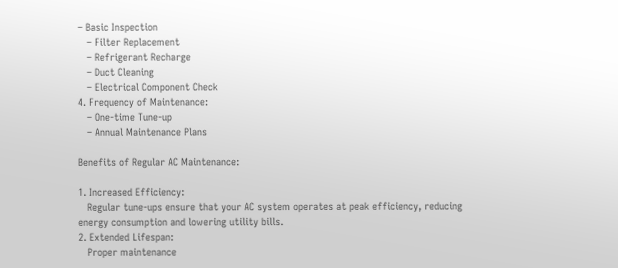– Basic Inspection
   – Filter Replacement
   – Refrigerant Recharge
   – Duct Cleaning
   – Electrical Component Check
4. Frequency of Maintenance:
   – One-time Tune-up
   – Annual Maintenance Plans

Benefits of Regular AC Maintenance:

1. Increased Efficiency:
   Regular tune-ups ensure that your AC system operates at peak efficiency, reducing energy consumption and lowering utility bills.
2. Extended Lifespan:
   Proper maintenance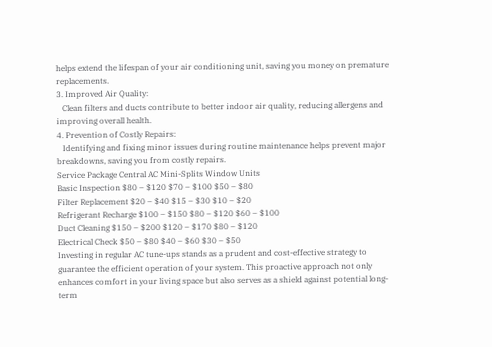helps extend the lifespan of your air conditioning unit, saving you money on premature replacements.
3. Improved Air Quality:
   Clean filters and ducts contribute to better indoor air quality, reducing allergens and improving overall health.
4. Prevention of Costly Repairs:
   Identifying and fixing minor issues during routine maintenance helps prevent major breakdowns, saving you from costly repairs.
Service Package Central AC Mini-Splits Window Units
Basic Inspection $80 – $120 $70 – $100 $50 – $80
Filter Replacement $20 – $40 $15 – $30 $10 – $20
Refrigerant Recharge $100 – $150 $80 – $120 $60 – $100
Duct Cleaning $150 – $200 $120 – $170 $80 – $120
Electrical Check $50 – $80 $40 – $60 $30 – $50
Investing in regular AC tune-ups stands as a prudent and cost-effective strategy to guarantee the efficient operation of your system. This proactive approach not only enhances comfort in your living space but also serves as a shield against potential long-term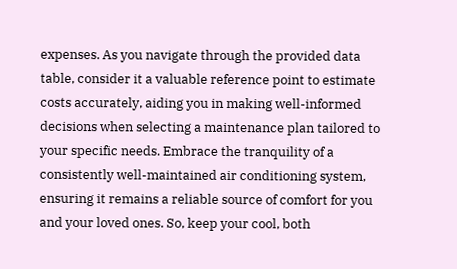expenses. As you navigate through the provided data table, consider it a valuable reference point to estimate costs accurately, aiding you in making well-informed decisions when selecting a maintenance plan tailored to your specific needs. Embrace the tranquility of a consistently well-maintained air conditioning system, ensuring it remains a reliable source of comfort for you and your loved ones. So, keep your cool, both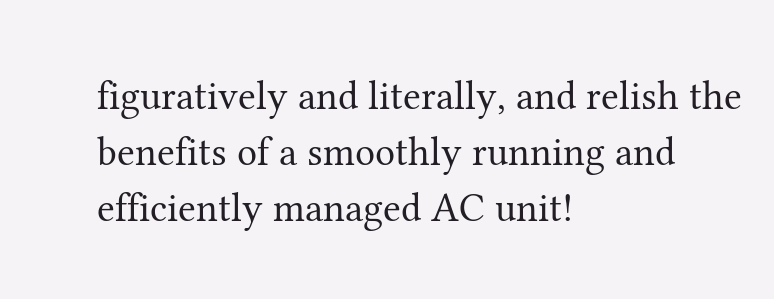figuratively and literally, and relish the benefits of a smoothly running and efficiently managed AC unit!